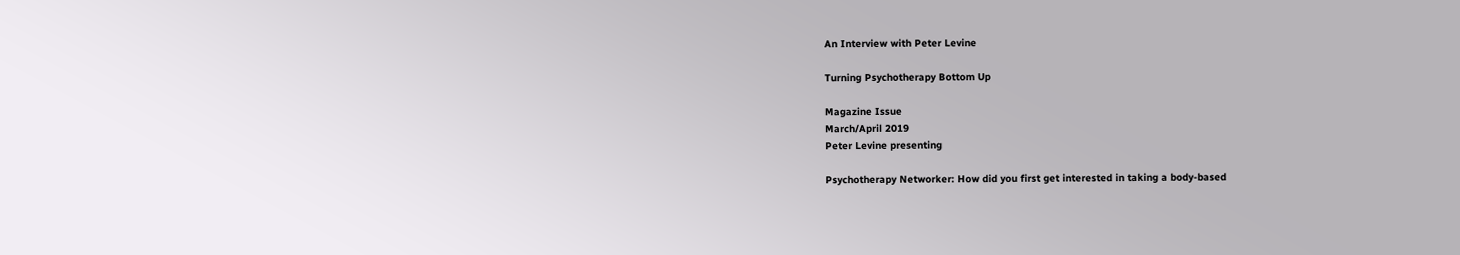An Interview with Peter Levine

Turning Psychotherapy Bottom Up

Magazine Issue
March/April 2019
Peter Levine presenting

Psychotherapy Networker: How did you first get interested in taking a body-based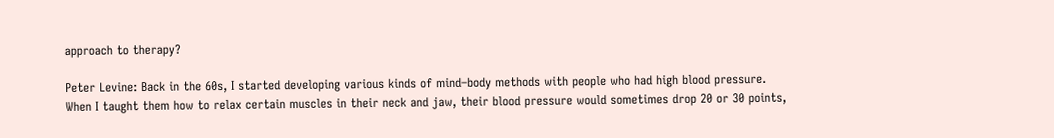approach to therapy?

Peter Levine: Back in the 60s, I started developing various kinds of mind–body methods with people who had high blood pressure. When I taught them how to relax certain muscles in their neck and jaw, their blood pressure would sometimes drop 20 or 30 points,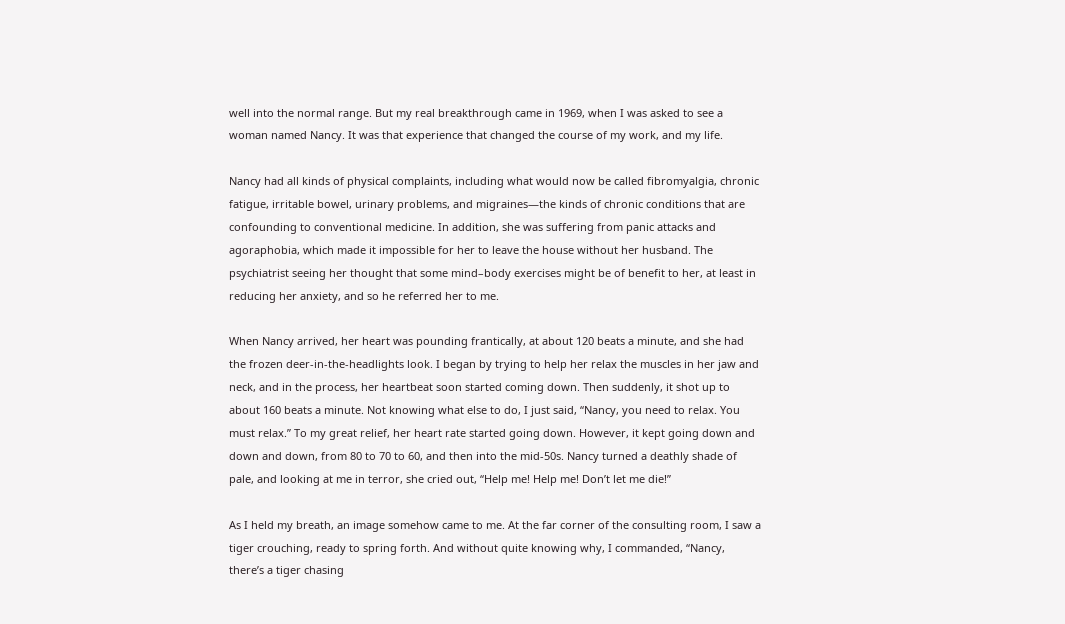well into the normal range. But my real breakthrough came in 1969, when I was asked to see a woman named Nancy. It was that experience that changed the course of my work, and my life.

Nancy had all kinds of physical complaints, including what would now be called fibromyalgia, chronic fatigue, irritable bowel, urinary problems, and migraines—the kinds of chronic conditions that are confounding to conventional medicine. In addition, she was suffering from panic attacks and agoraphobia, which made it impossible for her to leave the house without her husband. The psychiatrist seeing her thought that some mind–body exercises might be of benefit to her, at least in reducing her anxiety, and so he referred her to me.

When Nancy arrived, her heart was pounding frantically, at about 120 beats a minute, and she had the frozen deer-in-the-headlights look. I began by trying to help her relax the muscles in her jaw and neck, and in the process, her heartbeat soon started coming down. Then suddenly, it shot up to about 160 beats a minute. Not knowing what else to do, I just said, “Nancy, you need to relax. You must relax.” To my great relief, her heart rate started going down. However, it kept going down and down and down, from 80 to 70 to 60, and then into the mid-50s. Nancy turned a deathly shade of pale, and looking at me in terror, she cried out, “Help me! Help me! Don’t let me die!”

As I held my breath, an image somehow came to me. At the far corner of the consulting room, I saw a tiger crouching, ready to spring forth. And without quite knowing why, I commanded, “Nancy, there’s a tiger chasing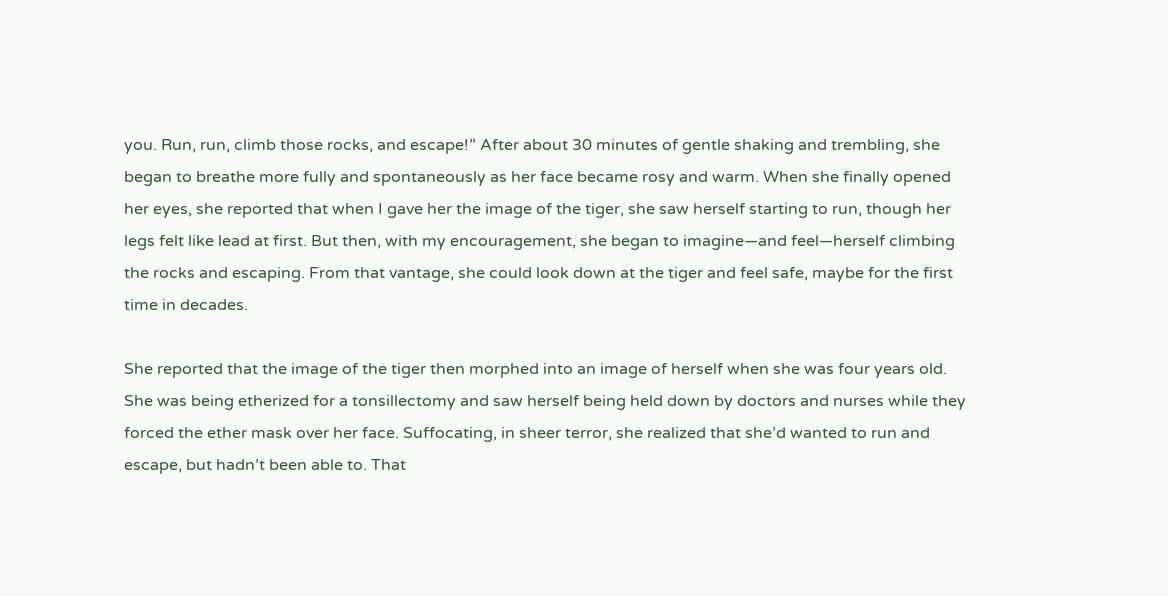you. Run, run, climb those rocks, and escape!” After about 30 minutes of gentle shaking and trembling, she began to breathe more fully and spontaneously as her face became rosy and warm. When she finally opened her eyes, she reported that when I gave her the image of the tiger, she saw herself starting to run, though her legs felt like lead at first. But then, with my encouragement, she began to imagine—and feel—herself climbing the rocks and escaping. From that vantage, she could look down at the tiger and feel safe, maybe for the first time in decades.

She reported that the image of the tiger then morphed into an image of herself when she was four years old. She was being etherized for a tonsillectomy and saw herself being held down by doctors and nurses while they forced the ether mask over her face. Suffocating, in sheer terror, she realized that she’d wanted to run and escape, but hadn’t been able to. That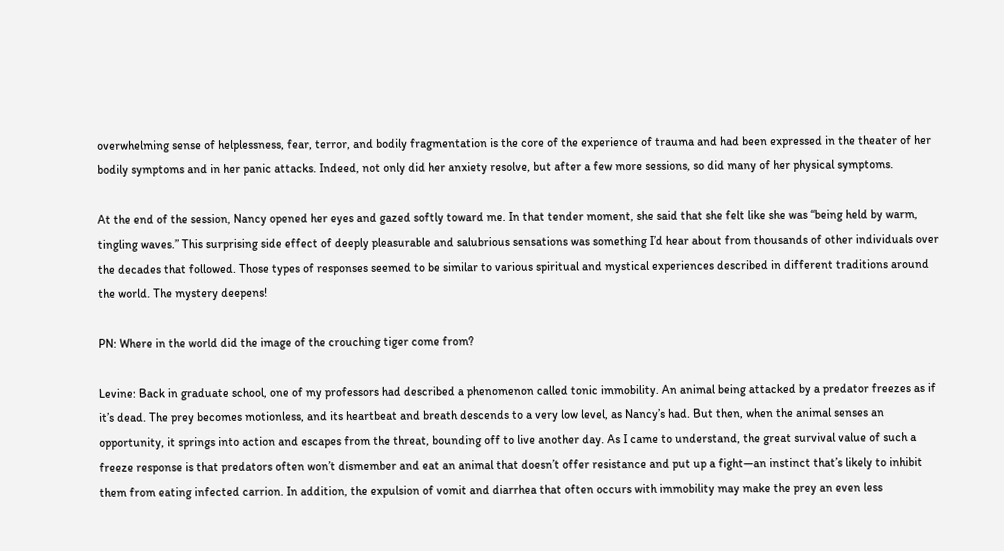overwhelming sense of helplessness, fear, terror, and bodily fragmentation is the core of the experience of trauma and had been expressed in the theater of her bodily symptoms and in her panic attacks. Indeed, not only did her anxiety resolve, but after a few more sessions, so did many of her physical symptoms.

At the end of the session, Nancy opened her eyes and gazed softly toward me. In that tender moment, she said that she felt like she was “being held by warm, tingling waves.” This surprising side effect of deeply pleasurable and salubrious sensations was something I’d hear about from thousands of other individuals over the decades that followed. Those types of responses seemed to be similar to various spiritual and mystical experiences described in different traditions around the world. The mystery deepens!

PN: Where in the world did the image of the crouching tiger come from?

Levine: Back in graduate school, one of my professors had described a phenomenon called tonic immobility. An animal being attacked by a predator freezes as if it’s dead. The prey becomes motionless, and its heartbeat and breath descends to a very low level, as Nancy’s had. But then, when the animal senses an opportunity, it springs into action and escapes from the threat, bounding off to live another day. As I came to understand, the great survival value of such a freeze response is that predators often won’t dismember and eat an animal that doesn’t offer resistance and put up a fight—an instinct that’s likely to inhibit them from eating infected carrion. In addition, the expulsion of vomit and diarrhea that often occurs with immobility may make the prey an even less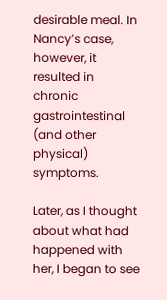desirable meal. In Nancy’s case, however, it resulted in chronic gastrointestinal (and other physical) symptoms.

Later, as I thought about what had happened with her, I began to see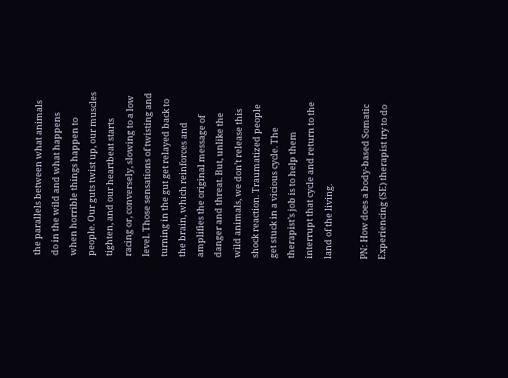the parallels between what animals do in the wild and what happens when horrible things happen to people. Our guts twist up, our muscles tighten, and our heartbeat starts racing or, conversely, slowing to a low level. Those sensations of twisting and turning in the gut get relayed back to the brain, which reinforces and amplifies the original message of danger and threat. But, unlike the wild animals, we don’t release this shock reaction. Traumatized people get stuck in a vicious cycle. The therapist’s job is to help them interrupt that cycle and return to the land of the living.

PN: How does a body-based Somatic Experiencing (SE) therapist try to do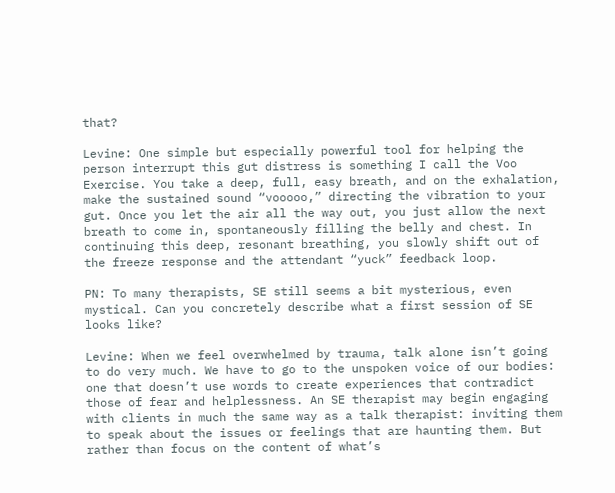that?

Levine: One simple but especially powerful tool for helping the person interrupt this gut distress is something I call the Voo Exercise. You take a deep, full, easy breath, and on the exhalation, make the sustained sound “vooooo,” directing the vibration to your gut. Once you let the air all the way out, you just allow the next breath to come in, spontaneously filling the belly and chest. In continuing this deep, resonant breathing, you slowly shift out of the freeze response and the attendant “yuck” feedback loop.

PN: To many therapists, SE still seems a bit mysterious, even mystical. Can you concretely describe what a first session of SE looks like?

Levine: When we feel overwhelmed by trauma, talk alone isn’t going to do very much. We have to go to the unspoken voice of our bodies: one that doesn’t use words to create experiences that contradict those of fear and helplessness. An SE therapist may begin engaging with clients in much the same way as a talk therapist: inviting them to speak about the issues or feelings that are haunting them. But rather than focus on the content of what’s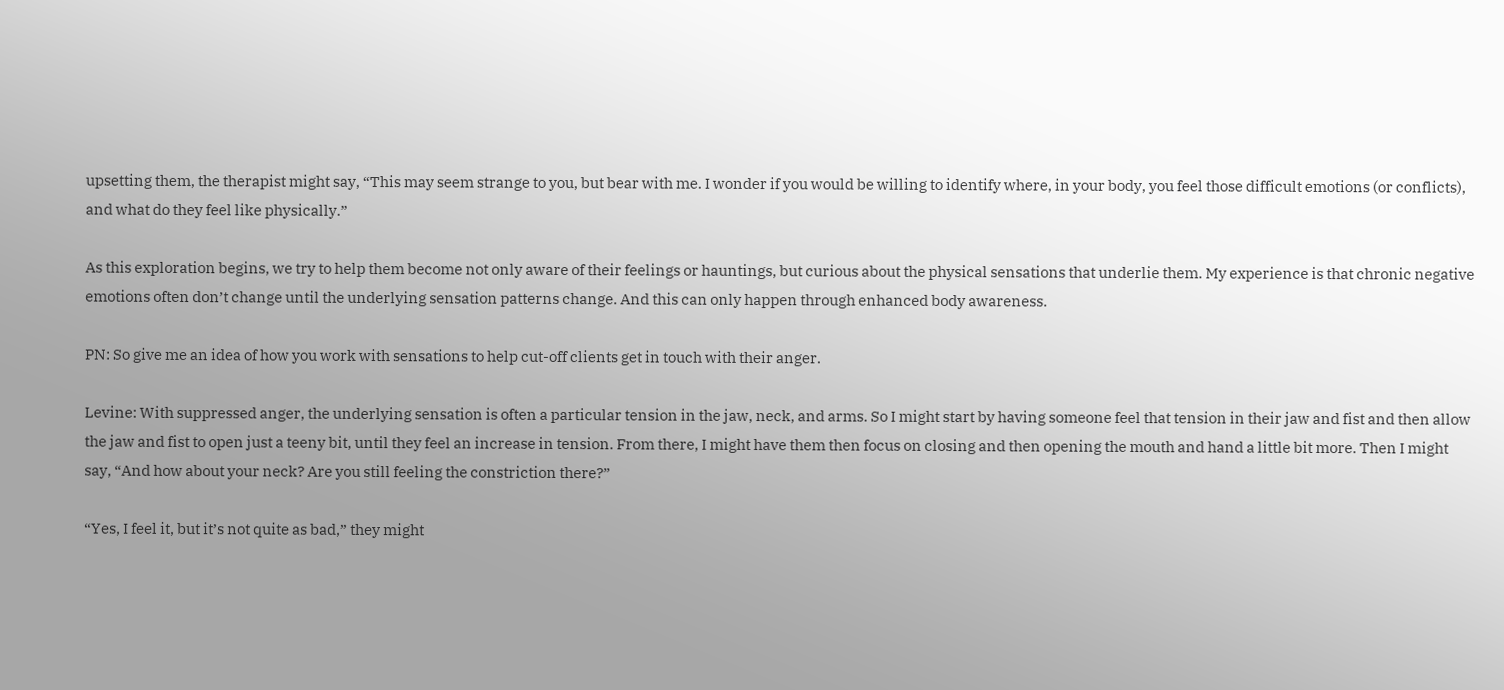upsetting them, the therapist might say, “This may seem strange to you, but bear with me. I wonder if you would be willing to identify where, in your body, you feel those difficult emotions (or conflicts), and what do they feel like physically.”

As this exploration begins, we try to help them become not only aware of their feelings or hauntings, but curious about the physical sensations that underlie them. My experience is that chronic negative emotions often don’t change until the underlying sensation patterns change. And this can only happen through enhanced body awareness.

PN: So give me an idea of how you work with sensations to help cut-off clients get in touch with their anger.

Levine: With suppressed anger, the underlying sensation is often a particular tension in the jaw, neck, and arms. So I might start by having someone feel that tension in their jaw and fist and then allow the jaw and fist to open just a teeny bit, until they feel an increase in tension. From there, I might have them then focus on closing and then opening the mouth and hand a little bit more. Then I might say, “And how about your neck? Are you still feeling the constriction there?”

“Yes, I feel it, but it’s not quite as bad,” they might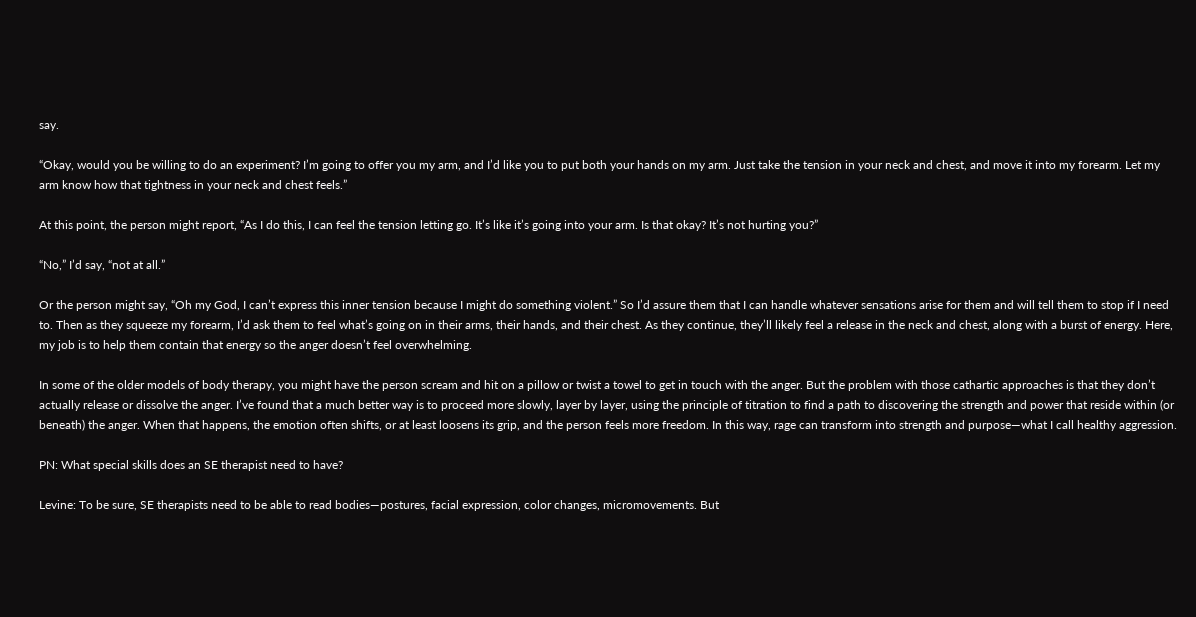say.

“Okay, would you be willing to do an experiment? I’m going to offer you my arm, and I’d like you to put both your hands on my arm. Just take the tension in your neck and chest, and move it into my forearm. Let my arm know how that tightness in your neck and chest feels.”

At this point, the person might report, “As I do this, I can feel the tension letting go. It’s like it’s going into your arm. Is that okay? It’s not hurting you?”

“No,” I’d say, “not at all.”

Or the person might say, “Oh my God, I can’t express this inner tension because I might do something violent.” So I’d assure them that I can handle whatever sensations arise for them and will tell them to stop if I need to. Then as they squeeze my forearm, I’d ask them to feel what’s going on in their arms, their hands, and their chest. As they continue, they’ll likely feel a release in the neck and chest, along with a burst of energy. Here, my job is to help them contain that energy so the anger doesn’t feel overwhelming.

In some of the older models of body therapy, you might have the person scream and hit on a pillow or twist a towel to get in touch with the anger. But the problem with those cathartic approaches is that they don’t actually release or dissolve the anger. I’ve found that a much better way is to proceed more slowly, layer by layer, using the principle of titration to find a path to discovering the strength and power that reside within (or beneath) the anger. When that happens, the emotion often shifts, or at least loosens its grip, and the person feels more freedom. In this way, rage can transform into strength and purpose—what I call healthy aggression.

PN: What special skills does an SE therapist need to have?

Levine: To be sure, SE therapists need to be able to read bodies—postures, facial expression, color changes, micromovements. But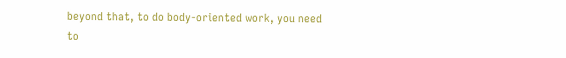beyond that, to do body-oriented work, you need to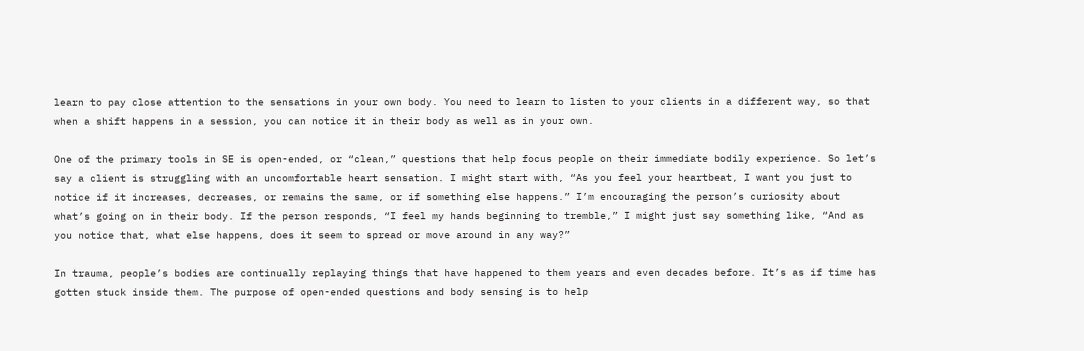learn to pay close attention to the sensations in your own body. You need to learn to listen to your clients in a different way, so that when a shift happens in a session, you can notice it in their body as well as in your own.

One of the primary tools in SE is open-ended, or “clean,” questions that help focus people on their immediate bodily experience. So let’s say a client is struggling with an uncomfortable heart sensation. I might start with, “As you feel your heartbeat, I want you just to notice if it increases, decreases, or remains the same, or if something else happens.” I’m encouraging the person’s curiosity about what’s going on in their body. If the person responds, “I feel my hands beginning to tremble,” I might just say something like, “And as you notice that, what else happens, does it seem to spread or move around in any way?”

In trauma, people’s bodies are continually replaying things that have happened to them years and even decades before. It’s as if time has gotten stuck inside them. The purpose of open-ended questions and body sensing is to help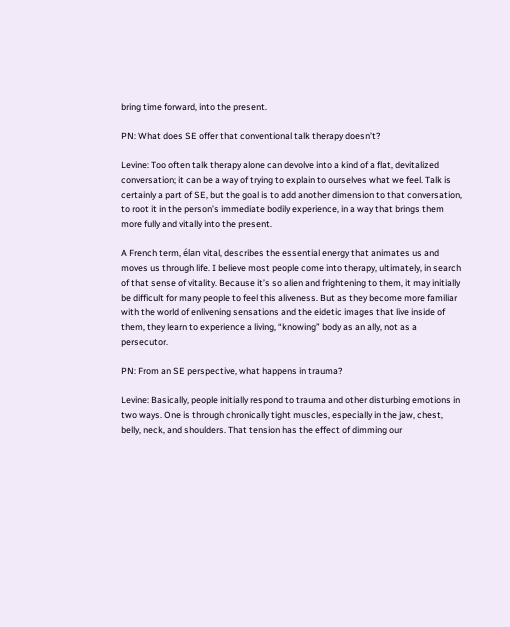bring time forward, into the present.

PN: What does SE offer that conventional talk therapy doesn’t?

Levine: Too often talk therapy alone can devolve into a kind of a flat, devitalized conversation; it can be a way of trying to explain to ourselves what we feel. Talk is certainly a part of SE, but the goal is to add another dimension to that conversation, to root it in the person’s immediate bodily experience, in a way that brings them more fully and vitally into the present.

A French term, élan vital, describes the essential energy that animates us and moves us through life. I believe most people come into therapy, ultimately, in search of that sense of vitality. Because it’s so alien and frightening to them, it may initially be difficult for many people to feel this aliveness. But as they become more familiar with the world of enlivening sensations and the eidetic images that live inside of them, they learn to experience a living, “knowing” body as an ally, not as a persecutor.

PN: From an SE perspective, what happens in trauma?

Levine: Basically, people initially respond to trauma and other disturbing emotions in two ways. One is through chronically tight muscles, especially in the jaw, chest, belly, neck, and shoulders. That tension has the effect of dimming our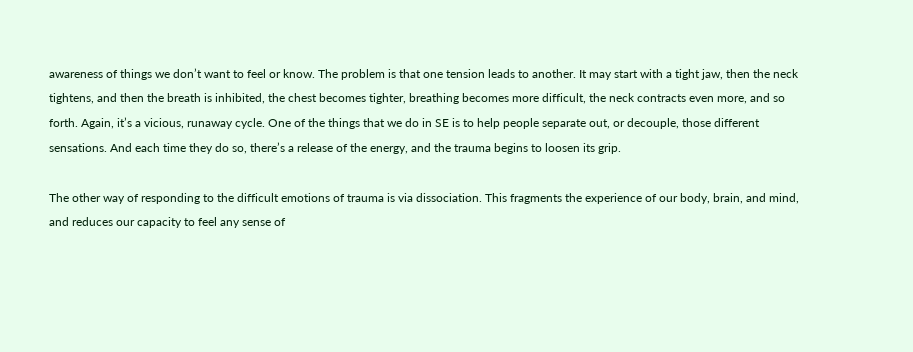awareness of things we don’t want to feel or know. The problem is that one tension leads to another. It may start with a tight jaw, then the neck tightens, and then the breath is inhibited, the chest becomes tighter, breathing becomes more difficult, the neck contracts even more, and so forth. Again, it’s a vicious, runaway cycle. One of the things that we do in SE is to help people separate out, or decouple, those different sensations. And each time they do so, there’s a release of the energy, and the trauma begins to loosen its grip.

The other way of responding to the difficult emotions of trauma is via dissociation. This fragments the experience of our body, brain, and mind, and reduces our capacity to feel any sense of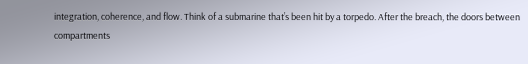integration, coherence, and flow. Think of a submarine that’s been hit by a torpedo. After the breach, the doors between compartments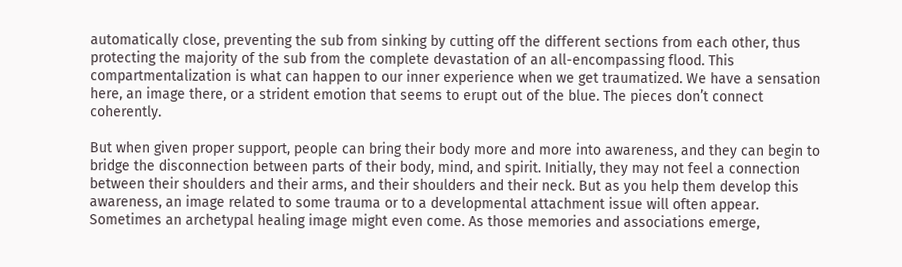automatically close, preventing the sub from sinking by cutting off the different sections from each other, thus protecting the majority of the sub from the complete devastation of an all-encompassing flood. This compartmentalization is what can happen to our inner experience when we get traumatized. We have a sensation here, an image there, or a strident emotion that seems to erupt out of the blue. The pieces don’t connect coherently.

But when given proper support, people can bring their body more and more into awareness, and they can begin to bridge the disconnection between parts of their body, mind, and spirit. Initially, they may not feel a connection between their shoulders and their arms, and their shoulders and their neck. But as you help them develop this awareness, an image related to some trauma or to a developmental attachment issue will often appear. Sometimes an archetypal healing image might even come. As those memories and associations emerge,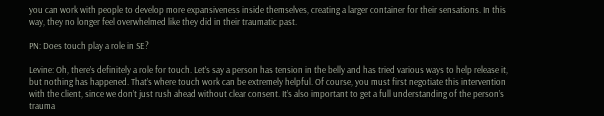you can work with people to develop more expansiveness inside themselves, creating a larger container for their sensations. In this way, they no longer feel overwhelmed like they did in their traumatic past.

PN: Does touch play a role in SE?

Levine: Oh, there’s definitely a role for touch. Let’s say a person has tension in the belly and has tried various ways to help release it, but nothing has happened. That’s where touch work can be extremely helpful. Of course, you must first negotiate this intervention with the client, since we don’t just rush ahead without clear consent. It’s also important to get a full understanding of the person’s trauma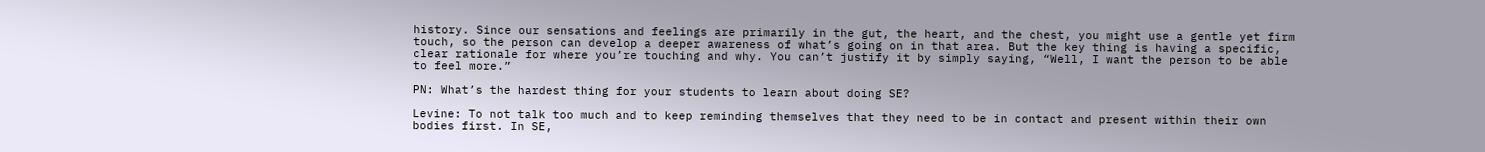history. Since our sensations and feelings are primarily in the gut, the heart, and the chest, you might use a gentle yet firm touch, so the person can develop a deeper awareness of what’s going on in that area. But the key thing is having a specific, clear rationale for where you’re touching and why. You can’t justify it by simply saying, “Well, I want the person to be able to feel more.”

PN: What’s the hardest thing for your students to learn about doing SE?

Levine: To not talk too much and to keep reminding themselves that they need to be in contact and present within their own bodies first. In SE,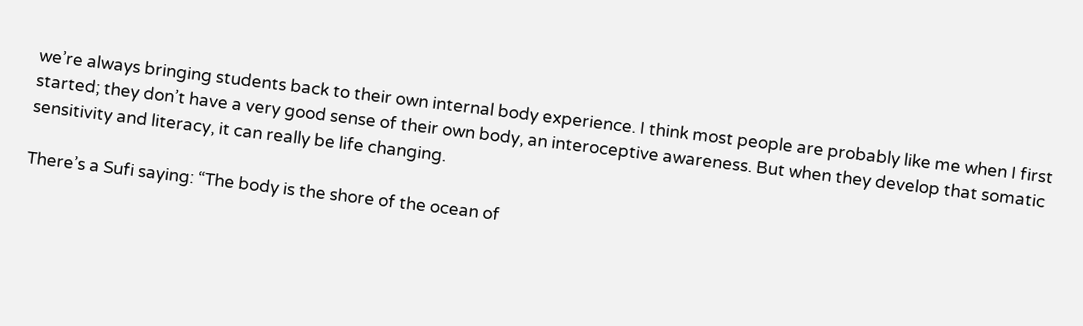we’re always bringing students back to their own internal body experience. I think most people are probably like me when I first started; they don’t have a very good sense of their own body, an interoceptive awareness. But when they develop that somatic sensitivity and literacy, it can really be life changing.

There’s a Sufi saying: “The body is the shore of the ocean of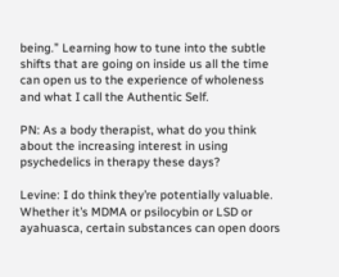being.” Learning how to tune into the subtle shifts that are going on inside us all the time can open us to the experience of wholeness and what I call the Authentic Self.

PN: As a body therapist, what do you think about the increasing interest in using psychedelics in therapy these days?

Levine: I do think they’re potentially valuable. Whether it’s MDMA or psilocybin or LSD or ayahuasca, certain substances can open doors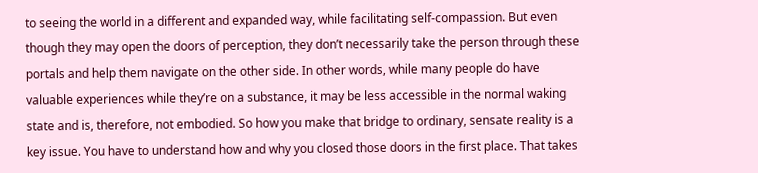to seeing the world in a different and expanded way, while facilitating self-compassion. But even though they may open the doors of perception, they don’t necessarily take the person through these portals and help them navigate on the other side. In other words, while many people do have valuable experiences while they’re on a substance, it may be less accessible in the normal waking state and is, therefore, not embodied. So how you make that bridge to ordinary, sensate reality is a key issue. You have to understand how and why you closed those doors in the first place. That takes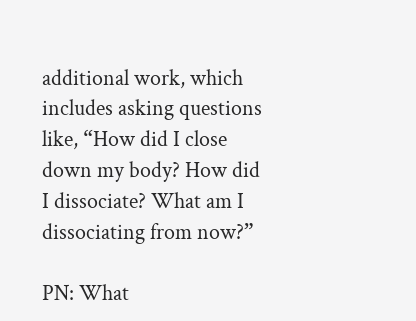additional work, which includes asking questions like, “How did I close down my body? How did I dissociate? What am I dissociating from now?”

PN: What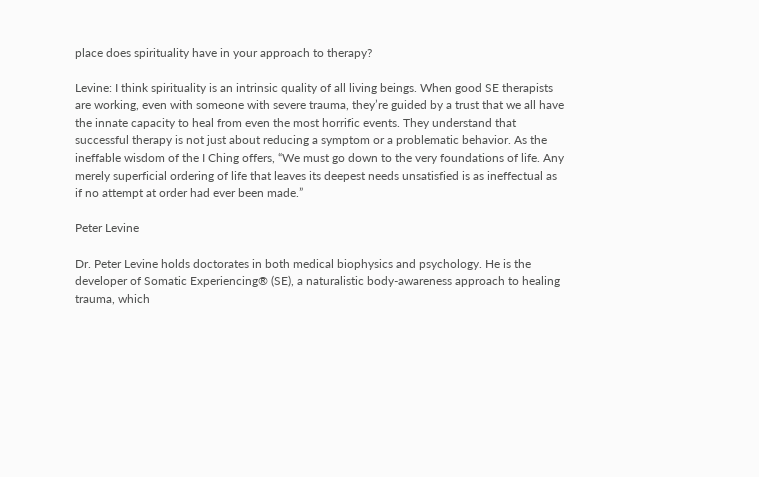place does spirituality have in your approach to therapy?

Levine: I think spirituality is an intrinsic quality of all living beings. When good SE therapists are working, even with someone with severe trauma, they’re guided by a trust that we all have the innate capacity to heal from even the most horrific events. They understand that successful therapy is not just about reducing a symptom or a problematic behavior. As the ineffable wisdom of the I Ching offers, “We must go down to the very foundations of life. Any merely superficial ordering of life that leaves its deepest needs unsatisfied is as ineffectual as if no attempt at order had ever been made.”

Peter Levine

Dr. Peter Levine holds doctorates in both medical biophysics and psychology. He is the developer of Somatic Experiencing® (SE), a naturalistic body-awareness approach to healing trauma, which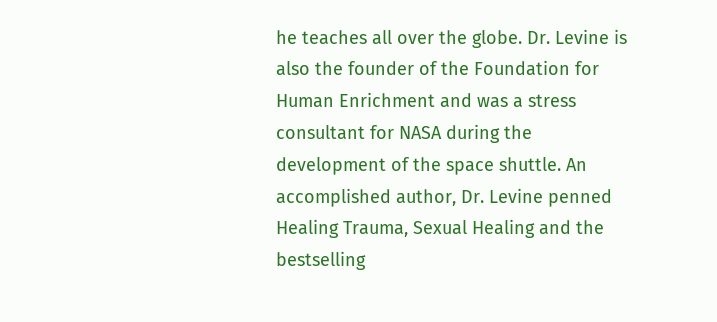he teaches all over the globe. Dr. Levine is also the founder of the Foundation for Human Enrichment and was a stress consultant for NASA during the development of the space shuttle. An accomplished author, Dr. Levine penned Healing Trauma, Sexual Healing and the bestselling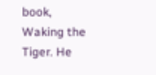book, Waking the Tiger. He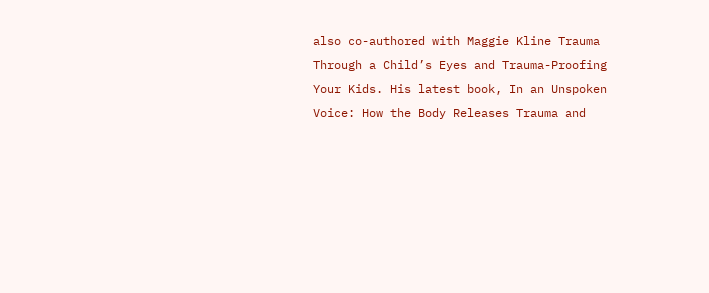also co-authored with Maggie Kline Trauma Through a Child’s Eyes and Trauma-Proofing Your Kids. His latest book, In an Unspoken Voice: How the Body Releases Trauma and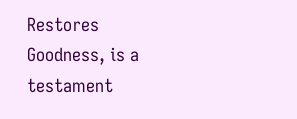Restores Goodness, is a testament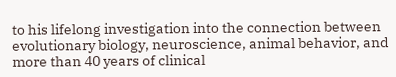to his lifelong investigation into the connection between evolutionary biology, neuroscience, animal behavior, and more than 40 years of clinical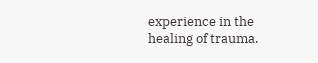experience in the healing of trauma.